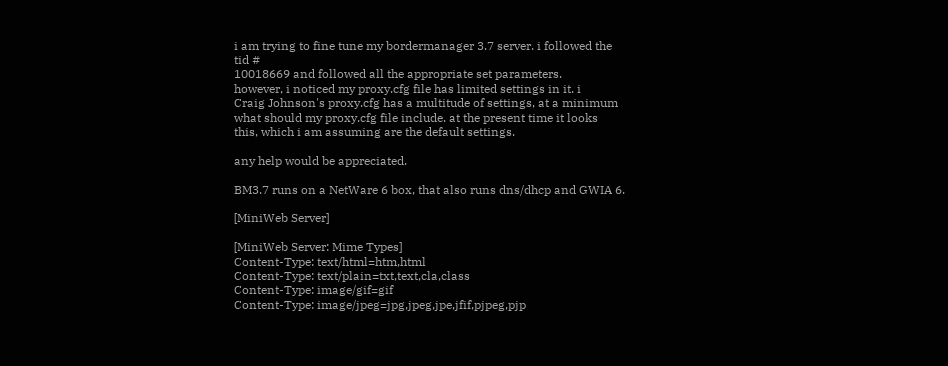i am trying to fine tune my bordermanager 3.7 server. i followed the
tid #
10018669 and followed all the appropriate set parameters.
however, i noticed my proxy.cfg file has limited settings in it. i
Craig Johnson's proxy.cfg has a multitude of settings, at a minimum
what should my proxy.cfg file include. at the present time it looks
this, which i am assuming are the default settings.

any help would be appreciated.

BM3.7 runs on a NetWare 6 box, that also runs dns/dhcp and GWIA 6.

[MiniWeb Server]

[MiniWeb Server: Mime Types]
Content-Type: text/html=htm,html
Content-Type: text/plain=txt,text,cla,class
Content-Type: image/gif=gif
Content-Type: image/jpeg=jpg,jpeg,jpe,jfif,pjpeg,pjp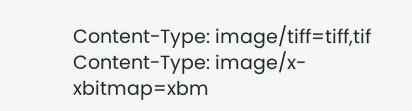Content-Type: image/tiff=tiff,tif
Content-Type: image/x-xbitmap=xbm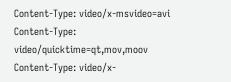Content-Type: video/x-msvideo=avi
Content-Type: video/quicktime=qt,mov,moov
Content-Type: video/x-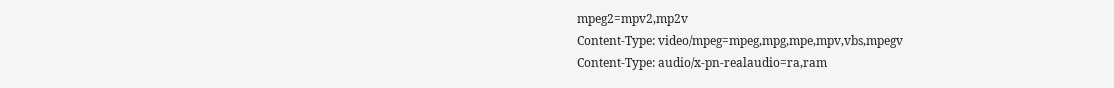mpeg2=mpv2,mp2v
Content-Type: video/mpeg=mpeg,mpg,mpe,mpv,vbs,mpegv
Content-Type: audio/x-pn-realaudio=ra,ram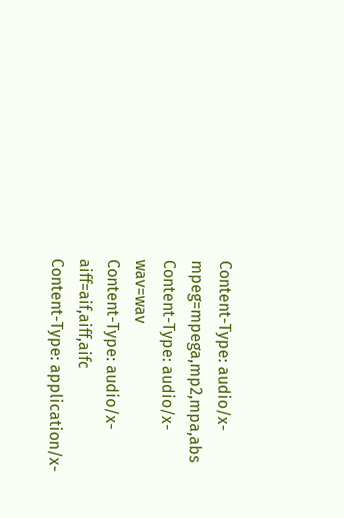Content-Type: audio/x-mpeg=mpega,mp2,mpa,abs
Content-Type: audio/x-wav=wav
Content-Type: audio/x-aiff=aif,aiff,aifc
Content-Type: application/x-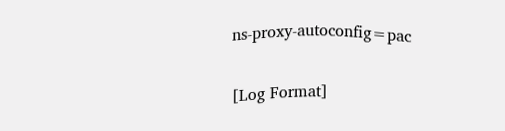ns-proxy-autoconfig=pac

[Log Format]